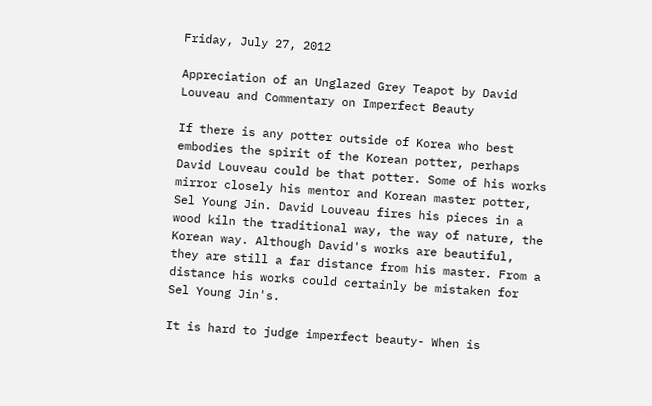Friday, July 27, 2012

Appreciation of an Unglazed Grey Teapot by David Louveau and Commentary on Imperfect Beauty

If there is any potter outside of Korea who best embodies the spirit of the Korean potter, perhaps David Louveau could be that potter. Some of his works mirror closely his mentor and Korean master potter, Sel Young Jin. David Louveau fires his pieces in a wood kiln the traditional way, the way of nature, the Korean way. Although David's works are beautiful, they are still a far distance from his master. From a distance his works could certainly be mistaken for Sel Young Jin's.

It is hard to judge imperfect beauty- When is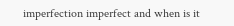imperfection imperfect and when is it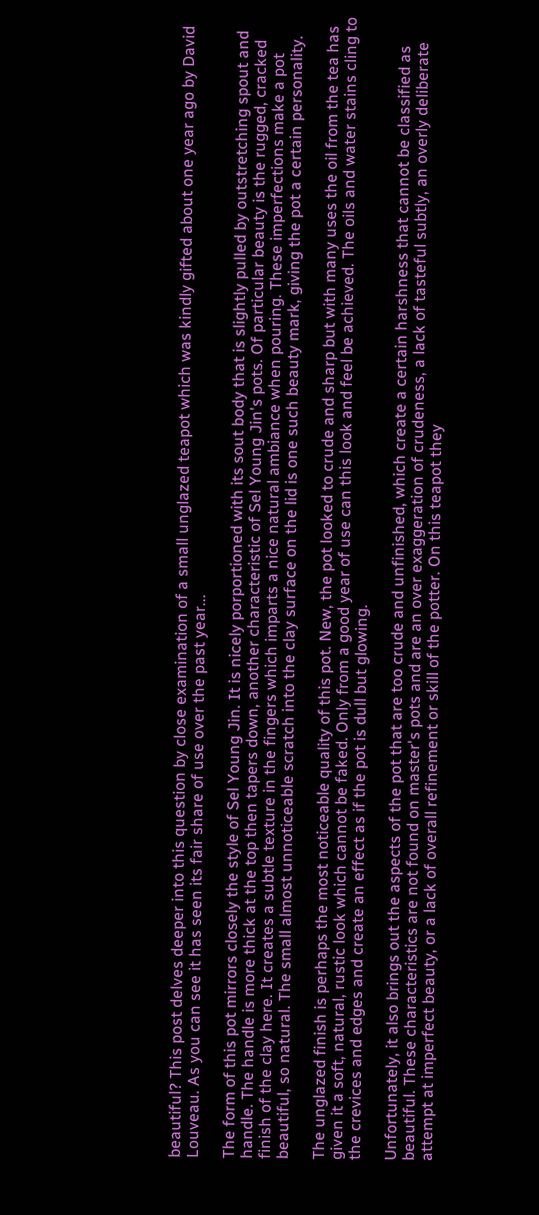beautiful? This post delves deeper into this question by close examination of a small unglazed teapot which was kindly gifted about one year ago by David Louveau. As you can see it has seen its fair share of use over the past year...

The form of this pot mirrors closely the style of Sel Young Jin. It is nicely porportioned with its sout body that is slightly pulled by outstretching spout and handle. The handle is more thick at the top then tapers down, another characteristic of Sel Young Jin's pots. Of particular beauty is the rugged, cracked finish of the clay here. It creates a subtle texture in the fingers which imparts a nice natural ambiance when pouring. These imperfections make a pot beautiful, so natural. The small almost unnoticeable scratch into the clay surface on the lid is one such beauty mark, giving the pot a certain personality.

The unglazed finish is perhaps the most noticeable quality of this pot. New, the pot looked to crude and sharp but with many uses the oil from the tea has given it a soft, natural, rustic look which cannot be faked. Only from a good year of use can this look and feel be achieved. The oils and water stains cling to the crevices and edges and create an effect as if the pot is dull but glowing.

Unfortunately, it also brings out the aspects of the pot that are too crude and unfinished, which create a certain harshness that cannot be classified as beautiful. These characteristics are not found on master's pots and are an over exaggeration of crudeness, a lack of tasteful subtly, an overly deliberate attempt at imperfect beauty, or a lack of overall refinement or skill of the potter. On this teapot they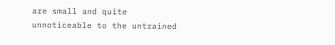are small and quite unnoticeable to the untrained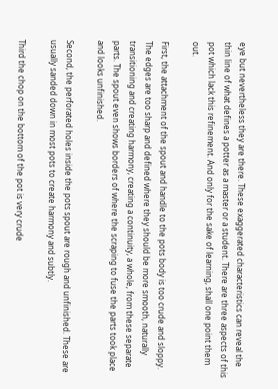eye but nevertheless they are there. These exaggerated characteristics can reveal the thin line of what defines a potter as a master or a student. There are three aspects of this pot which lack this refinement. And only for the sake of learning, shall one point them out.

First, the attachment of the spout and handle to the pots body is too crude and sloppy. The edges are too sharp and defined where they should be more smooth, naturally transitioning and creating harmony, creating a continuity, a whole, from these separate parts. The spout even shows borders of where the scraping to fuse the parts took place and looks unfinished.

Second, the perforated holes inside the pots spout are rough and unfinished. These are usually sanded down in most pots to create harmony and subtly.

Third the chop on the bottom of the pot is very crude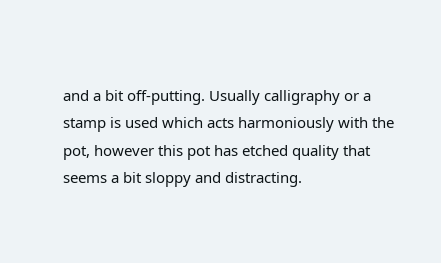and a bit off-putting. Usually calligraphy or a stamp is used which acts harmoniously with the pot, however this pot has etched quality that seems a bit sloppy and distracting.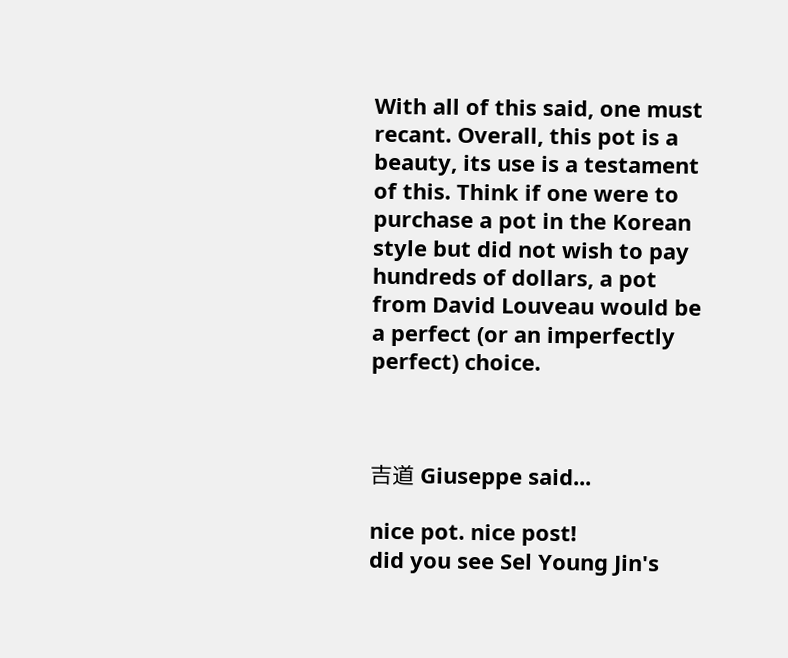With all of this said, one must recant. Overall, this pot is a beauty, its use is a testament of this. Think if one were to purchase a pot in the Korean style but did not wish to pay hundreds of dollars, a pot from David Louveau would be a perfect (or an imperfectly perfect) choice.



吉道 Giuseppe said...

nice pot. nice post!
did you see Sel Young Jin's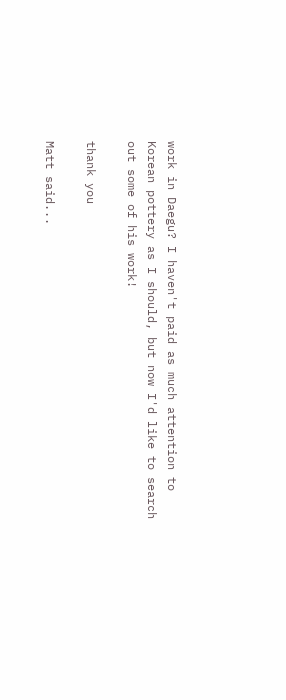work in Daegu? I haven't paid as much attention to Korean pottery as I should, but now I'd like to search out some of his work!

thank you

Matt said...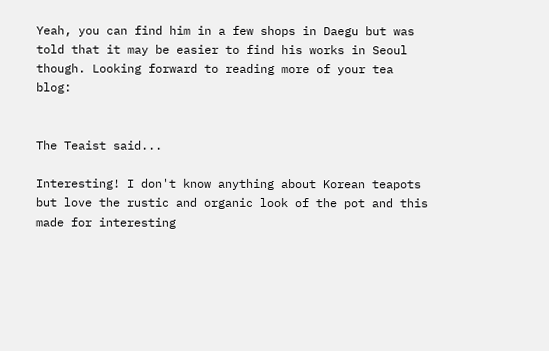Yeah, you can find him in a few shops in Daegu but was told that it may be easier to find his works in Seoul though. Looking forward to reading more of your tea blog:


The Teaist said...

Interesting! I don't know anything about Korean teapots but love the rustic and organic look of the pot and this made for interesting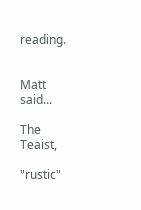reading.


Matt said...

The Teaist,

"rustic"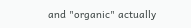and "organic" actually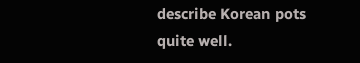describe Korean pots quite well.